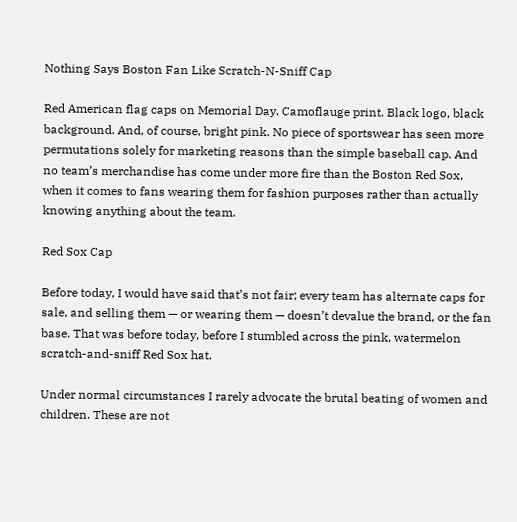Nothing Says Boston Fan Like Scratch-N-Sniff Cap

Red American flag caps on Memorial Day. Camoflauge print. Black logo, black background. And, of course, bright pink. No piece of sportswear has seen more permutations solely for marketing reasons than the simple baseball cap. And no team’s merchandise has come under more fire than the Boston Red Sox, when it comes to fans wearing them for fashion purposes rather than actually knowing anything about the team.

Red Sox Cap

Before today, I would have said that’s not fair; every team has alternate caps for sale, and selling them — or wearing them — doesn’t devalue the brand, or the fan base. That was before today, before I stumbled across the pink, watermelon scratch-and-sniff Red Sox hat.

Under normal circumstances I rarely advocate the brutal beating of women and children. These are not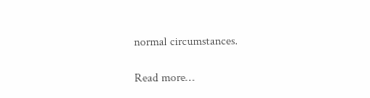normal circumstances.

Read more…